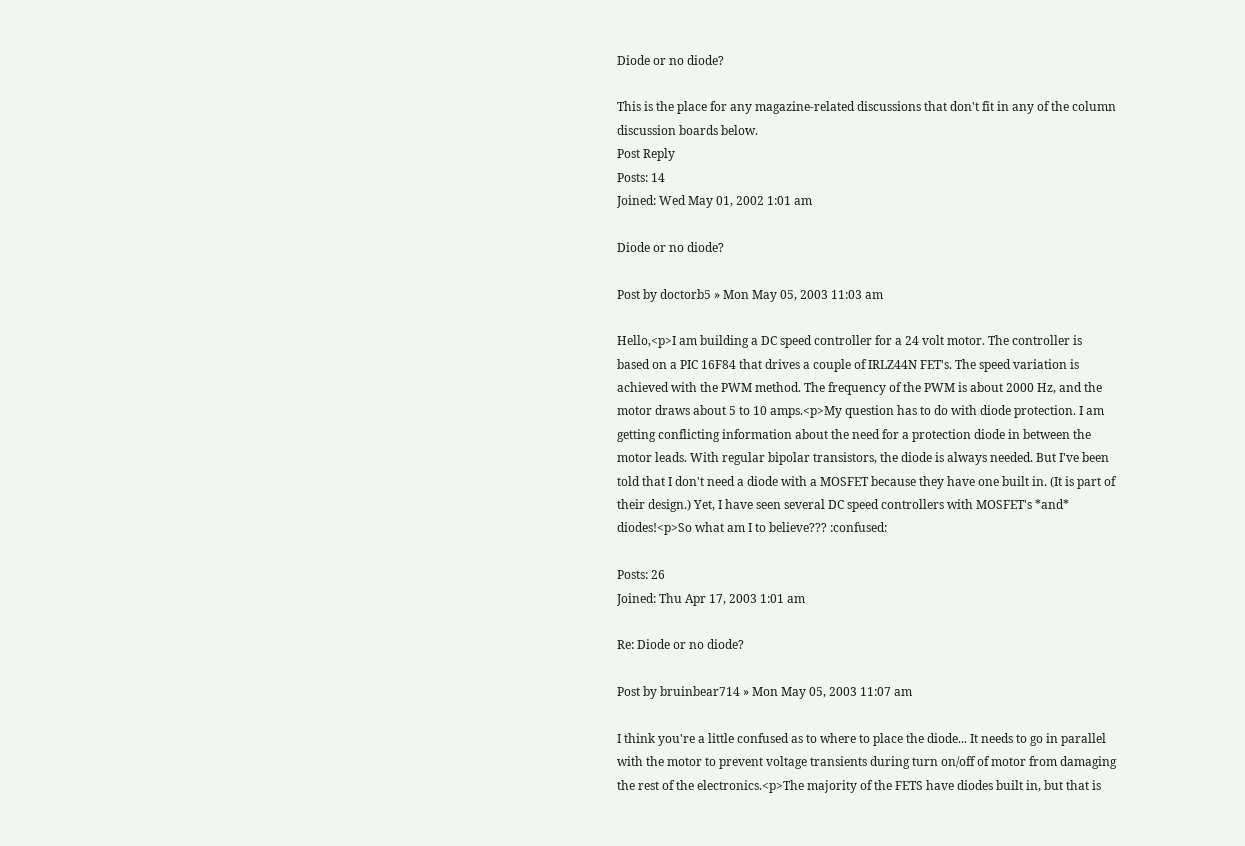Diode or no diode?

This is the place for any magazine-related discussions that don't fit in any of the column discussion boards below.
Post Reply
Posts: 14
Joined: Wed May 01, 2002 1:01 am

Diode or no diode?

Post by doctorb5 » Mon May 05, 2003 11:03 am

Hello,<p>I am building a DC speed controller for a 24 volt motor. The controller is based on a PIC 16F84 that drives a couple of IRLZ44N FET's. The speed variation is achieved with the PWM method. The frequency of the PWM is about 2000 Hz, and the motor draws about 5 to 10 amps.<p>My question has to do with diode protection. I am getting conflicting information about the need for a protection diode in between the motor leads. With regular bipolar transistors, the diode is always needed. But I've been told that I don't need a diode with a MOSFET because they have one built in. (It is part of their design.) Yet, I have seen several DC speed controllers with MOSFET's *and* diodes!<p>So what am I to believe??? :confused:

Posts: 26
Joined: Thu Apr 17, 2003 1:01 am

Re: Diode or no diode?

Post by bruinbear714 » Mon May 05, 2003 11:07 am

I think you're a little confused as to where to place the diode... It needs to go in parallel with the motor to prevent voltage transients during turn on/off of motor from damaging the rest of the electronics.<p>The majority of the FETS have diodes built in, but that is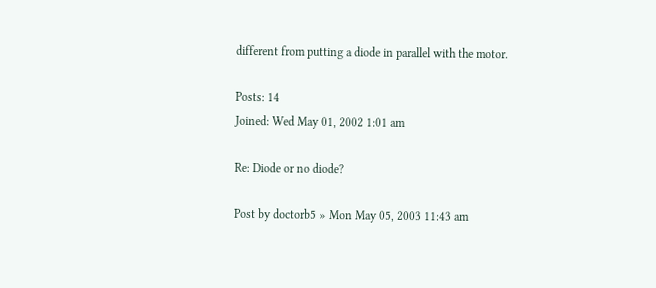different from putting a diode in parallel with the motor.

Posts: 14
Joined: Wed May 01, 2002 1:01 am

Re: Diode or no diode?

Post by doctorb5 » Mon May 05, 2003 11:43 am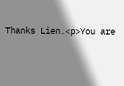Thanks Lien.<p>You are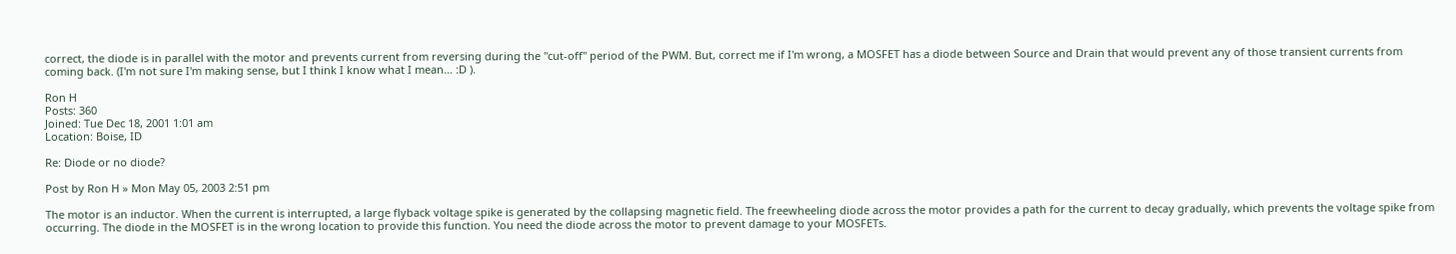correct, the diode is in parallel with the motor and prevents current from reversing during the "cut-off" period of the PWM. But, correct me if I'm wrong, a MOSFET has a diode between Source and Drain that would prevent any of those transient currents from coming back. (I'm not sure I'm making sense, but I think I know what I mean... :D ).

Ron H
Posts: 360
Joined: Tue Dec 18, 2001 1:01 am
Location: Boise, ID

Re: Diode or no diode?

Post by Ron H » Mon May 05, 2003 2:51 pm

The motor is an inductor. When the current is interrupted, a large flyback voltage spike is generated by the collapsing magnetic field. The freewheeling diode across the motor provides a path for the current to decay gradually, which prevents the voltage spike from occurring. The diode in the MOSFET is in the wrong location to provide this function. You need the diode across the motor to prevent damage to your MOSFETs.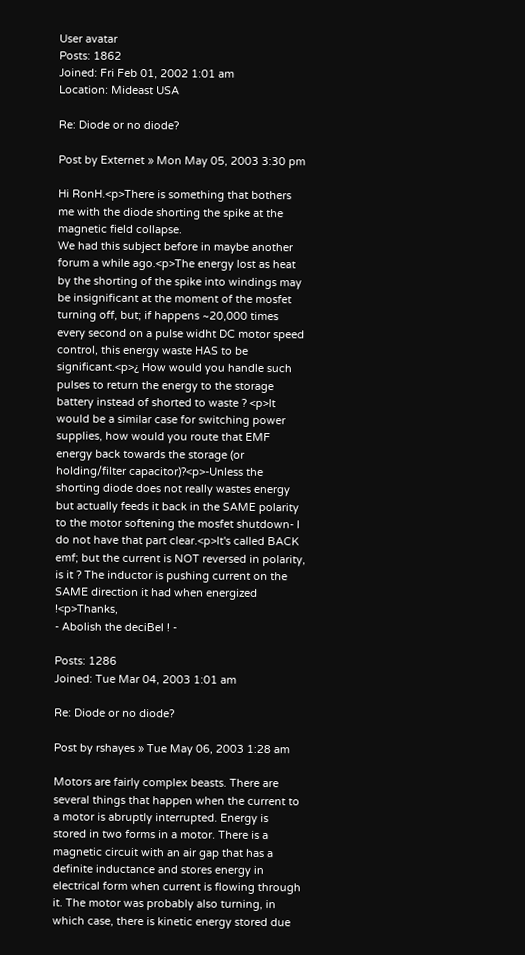User avatar
Posts: 1862
Joined: Fri Feb 01, 2002 1:01 am
Location: Mideast USA

Re: Diode or no diode?

Post by Externet » Mon May 05, 2003 3:30 pm

Hi RonH.<p>There is something that bothers me with the diode shorting the spike at the magnetic field collapse.
We had this subject before in maybe another forum a while ago.<p>The energy lost as heat by the shorting of the spike into windings may be insignificant at the moment of the mosfet turning off, but; if happens ~20,000 times every second on a pulse widht DC motor speed control, this energy waste HAS to be significant.<p>¿ How would you handle such pulses to return the energy to the storage battery instead of shorted to waste ? <p>It would be a similar case for switching power supplies, how would you route that EMF energy back towards the storage (or holding/filter capacitor)?<p>-Unless the shorting diode does not really wastes energy but actually feeds it back in the SAME polarity to the motor softening the mosfet shutdown- I do not have that part clear.<p>It's called BACK emf; but the current is NOT reversed in polarity, is it ? The inductor is pushing current on the SAME direction it had when energized !<p>Thanks,
- Abolish the deciBel ! -

Posts: 1286
Joined: Tue Mar 04, 2003 1:01 am

Re: Diode or no diode?

Post by rshayes » Tue May 06, 2003 1:28 am

Motors are fairly complex beasts. There are several things that happen when the current to a motor is abruptly interrupted. Energy is stored in two forms in a motor. There is a magnetic circuit with an air gap that has a definite inductance and stores energy in electrical form when current is flowing through it. The motor was probably also turning, in which case, there is kinetic energy stored due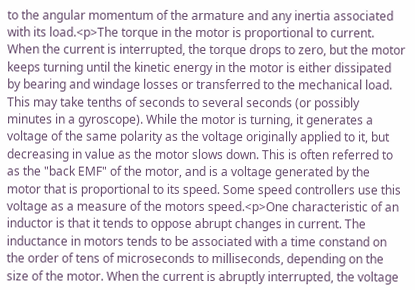to the angular momentum of the armature and any inertia associated with its load.<p>The torque in the motor is proportional to current. When the current is interrupted, the torque drops to zero, but the motor keeps turning until the kinetic energy in the motor is either dissipated by bearing and windage losses or transferred to the mechanical load. This may take tenths of seconds to several seconds (or possibly minutes in a gyroscope). While the motor is turning, it generates a voltage of the same polarity as the voltage originally applied to it, but decreasing in value as the motor slows down. This is often referred to as the "back EMF" of the motor, and is a voltage generated by the motor that is proportional to its speed. Some speed controllers use this voltage as a measure of the motors speed.<p>One characteristic of an inductor is that it tends to oppose abrupt changes in current. The inductance in motors tends to be associated with a time constand on the order of tens of microseconds to milliseconds, depending on the size of the motor. When the current is abruptly interrupted, the voltage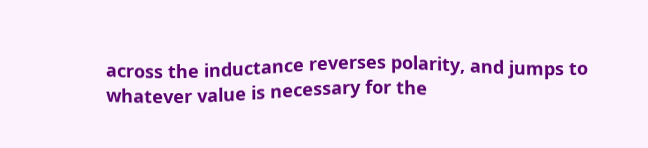across the inductance reverses polarity, and jumps to whatever value is necessary for the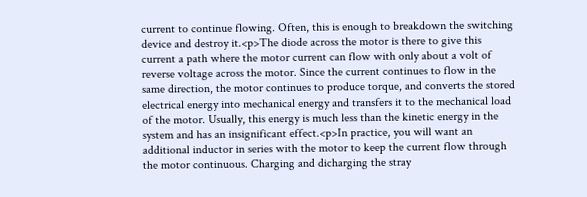current to continue flowing. Often, this is enough to breakdown the switching device and destroy it.<p>The diode across the motor is there to give this current a path where the motor current can flow with only about a volt of reverse voltage across the motor. Since the current continues to flow in the same direction, the motor continues to produce torque, and converts the stored electrical energy into mechanical energy and transfers it to the mechanical load of the motor. Usually, this energy is much less than the kinetic energy in the system and has an insignificant effect.<p>In practice, you will want an additional inductor in series with the motor to keep the current flow through the motor continuous. Charging and dicharging the stray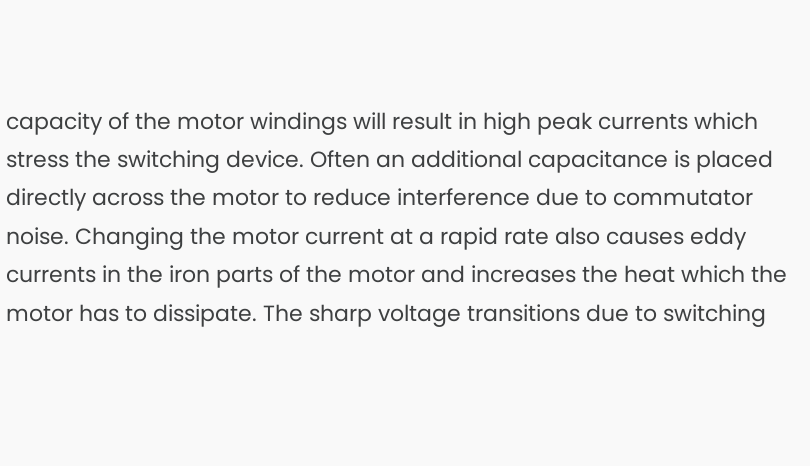capacity of the motor windings will result in high peak currents which stress the switching device. Often an additional capacitance is placed directly across the motor to reduce interference due to commutator noise. Changing the motor current at a rapid rate also causes eddy currents in the iron parts of the motor and increases the heat which the motor has to dissipate. The sharp voltage transitions due to switching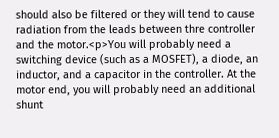should also be filtered or they will tend to cause radiation from the leads between thre controller and the motor.<p>You will probably need a switching device (such as a MOSFET), a diode, an inductor, and a capacitor in the controller. At the motor end, you will probably need an additional shunt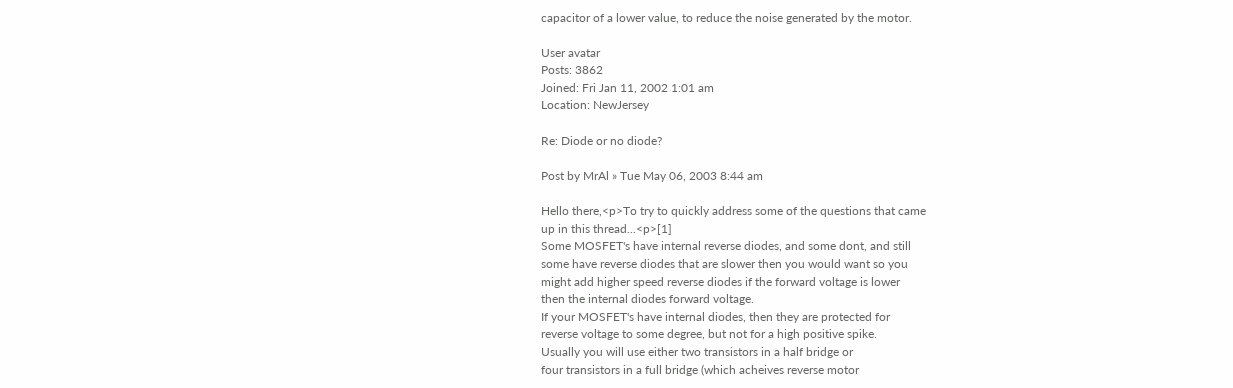capacitor of a lower value, to reduce the noise generated by the motor.

User avatar
Posts: 3862
Joined: Fri Jan 11, 2002 1:01 am
Location: NewJersey

Re: Diode or no diode?

Post by MrAl » Tue May 06, 2003 8:44 am

Hello there,<p>To try to quickly address some of the questions that came
up in this thread...<p>[1]
Some MOSFET's have internal reverse diodes, and some dont, and still
some have reverse diodes that are slower then you would want so you
might add higher speed reverse diodes if the forward voltage is lower
then the internal diodes forward voltage.
If your MOSFET's have internal diodes, then they are protected for
reverse voltage to some degree, but not for a high positive spike.
Usually you will use either two transistors in a half bridge or
four transistors in a full bridge (which acheives reverse motor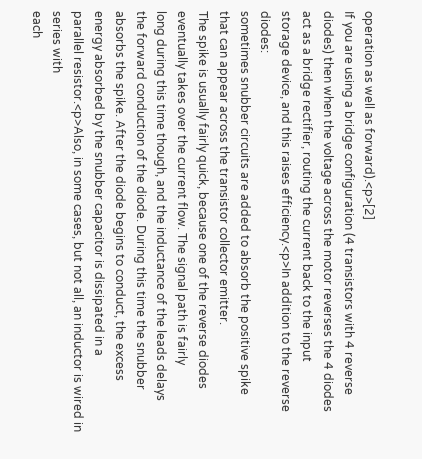operation as well as forward).<p>[2]
If you are using a bridge configuration (4 transistors with 4 reverse
diodes) then when the voltage across the motor reverses the 4 diodes
act as a bridge rectifier, routing the current back to the input
storage device, and this raises efficiency.<p>In addition to the reverse diodes:
sometimes snubber circuits are added to absorb the positive spike
that can appear across the transistor collector emitter.
The spike is usually fairly quick, because one of the reverse diodes
eventually takes over the current flow. The signal path is fairly
long during this time though, and the inductance of the leads delays
the forward conduction of the diode. During this time the snubber
absorbs the spike. After the diode begins to conduct, the excess
energy absorbed by the snubber capacitor is dissipated in a
parallel resistor.<p>Also, in some cases, but not all, an inductor is wired in series with
each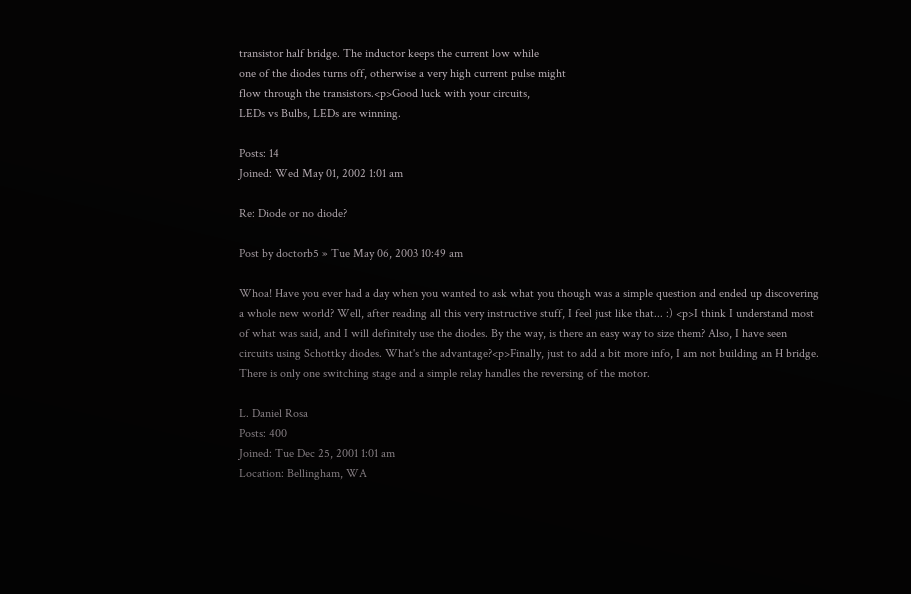transistor half bridge. The inductor keeps the current low while
one of the diodes turns off, otherwise a very high current pulse might
flow through the transistors.<p>Good luck with your circuits,
LEDs vs Bulbs, LEDs are winning.

Posts: 14
Joined: Wed May 01, 2002 1:01 am

Re: Diode or no diode?

Post by doctorb5 » Tue May 06, 2003 10:49 am

Whoa! Have you ever had a day when you wanted to ask what you though was a simple question and ended up discovering a whole new world? Well, after reading all this very instructive stuff, I feel just like that... :) <p>I think I understand most of what was said, and I will definitely use the diodes. By the way, is there an easy way to size them? Also, I have seen circuits using Schottky diodes. What's the advantage?<p>Finally, just to add a bit more info, I am not building an H bridge. There is only one switching stage and a simple relay handles the reversing of the motor.

L. Daniel Rosa
Posts: 400
Joined: Tue Dec 25, 2001 1:01 am
Location: Bellingham, WA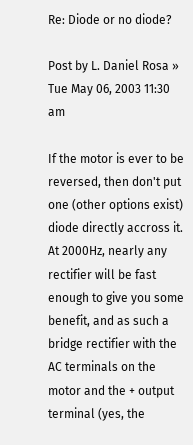Re: Diode or no diode?

Post by L. Daniel Rosa » Tue May 06, 2003 11:30 am

If the motor is ever to be reversed, then don't put one (other options exist) diode directly accross it. At 2000Hz, nearly any rectifier will be fast enough to give you some benefit, and as such a bridge rectifier with the AC terminals on the motor and the + output terminal (yes, the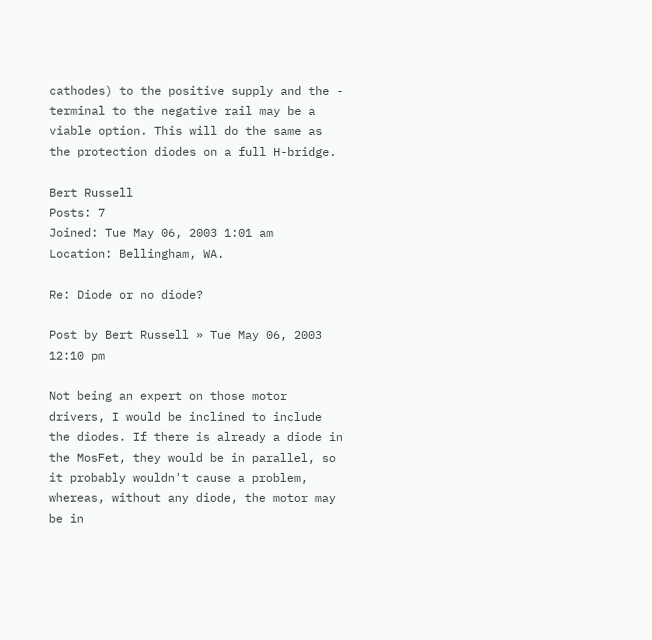cathodes) to the positive supply and the - terminal to the negative rail may be a viable option. This will do the same as the protection diodes on a full H-bridge.

Bert Russell
Posts: 7
Joined: Tue May 06, 2003 1:01 am
Location: Bellingham, WA.

Re: Diode or no diode?

Post by Bert Russell » Tue May 06, 2003 12:10 pm

Not being an expert on those motor drivers, I would be inclined to include the diodes. If there is already a diode in the MosFet, they would be in parallel, so it probably wouldn't cause a problem, whereas, without any diode, the motor may be in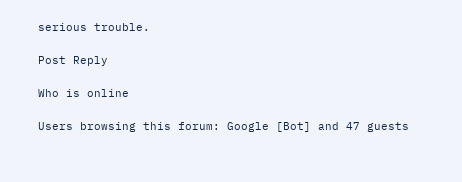serious trouble.

Post Reply

Who is online

Users browsing this forum: Google [Bot] and 47 guests